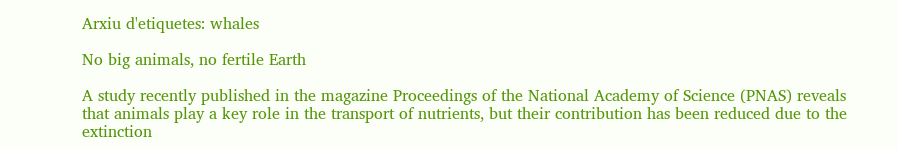Arxiu d'etiquetes: whales

No big animals, no fertile Earth

A study recently published in the magazine Proceedings of the National Academy of Science (PNAS) reveals that animals play a key role in the transport of nutrients, but their contribution has been reduced due to the extinction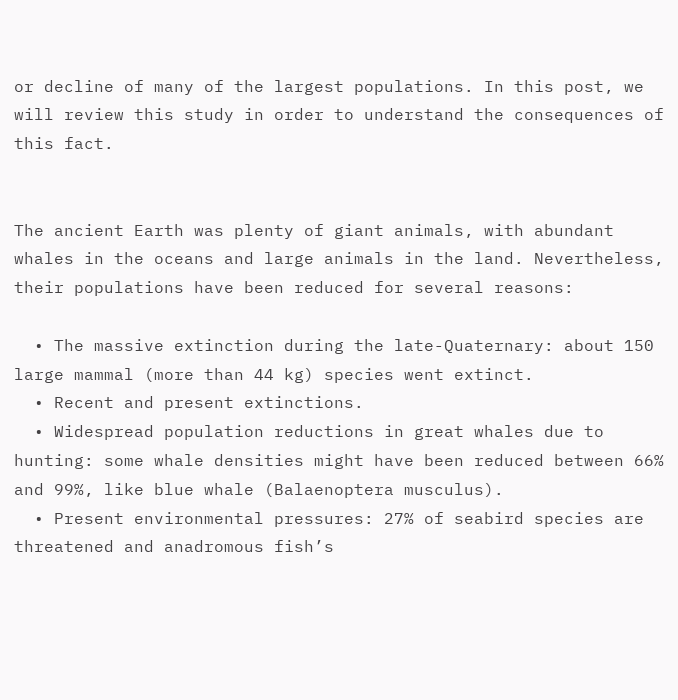or decline of many of the largest populations. In this post, we will review this study in order to understand the consequences of this fact.


The ancient Earth was plenty of giant animals, with abundant whales in the oceans and large animals in the land. Nevertheless, their populations have been reduced for several reasons:

  • The massive extinction during the late-Quaternary: about 150 large mammal (more than 44 kg) species went extinct.
  • Recent and present extinctions.
  • Widespread population reductions in great whales due to hunting: some whale densities might have been reduced between 66% and 99%, like blue whale (Balaenoptera musculus).
  • Present environmental pressures: 27% of seabird species are threatened and anadromous fish’s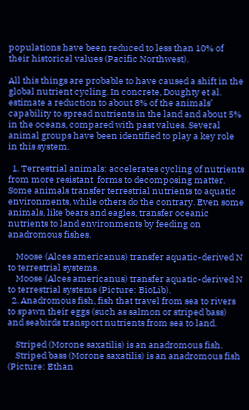populations have been reduced to less than 10% of their historical values (Pacific Northwest).

All this things are probable to have caused a shift in the global nutrient cycling. In concrete, Doughty et al. estimate a reduction to about 8% of the animals’ capability to spread nutrients in the land and about 5% in the oceans, compared with past values. Several animal groups have been identified to play a key role in this system.

  1. Terrestrial animals: accelerates cycling of nutrients from more resistant  forms to decomposing matter. Some animals transfer terrestrial nutrients to aquatic environments, while others do the contrary. Even some animals, like bears and eagles, transfer oceanic nutrients to land environments by feeding on anadromous fishes.

    Moose (Alces americanus) transfer aquatic-derived N to terrestrial systems.
    Moose (Alces americanus) transfer aquatic-derived N to terrestrial systems (Picture: BioLib).
  2. Anadromous fish, fish that travel from sea to rivers to spawn their eggs (such as salmon or striped bass) and seabirds transport nutrients from sea to land.

    Striped (Morone saxatilis) is an anadromous fish.
    Striped bass (Morone saxatilis) is an anadromous fish (Picture: Ethan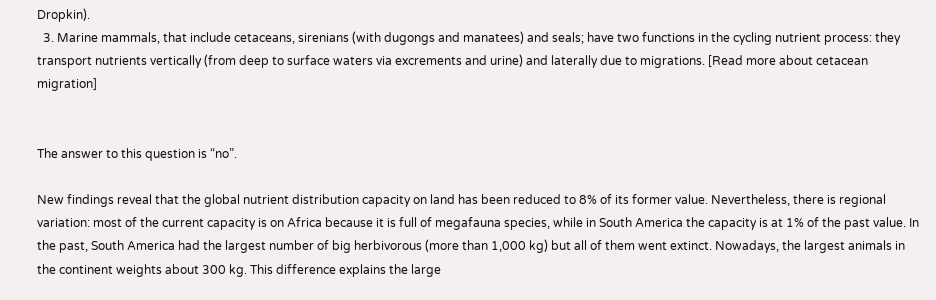Dropkin).
  3. Marine mammals, that include cetaceans, sirenians (with dugongs and manatees) and seals; have two functions in the cycling nutrient process: they transport nutrients vertically (from deep to surface waters via excrements and urine) and laterally due to migrations. [Read more about cetacean migration]


The answer to this question is “no”.

New findings reveal that the global nutrient distribution capacity on land has been reduced to 8% of its former value. Nevertheless, there is regional variation: most of the current capacity is on Africa because it is full of megafauna species, while in South America the capacity is at 1% of the past value. In the past, South America had the largest number of big herbivorous (more than 1,000 kg) but all of them went extinct. Nowadays, the largest animals in the continent weights about 300 kg. This difference explains the large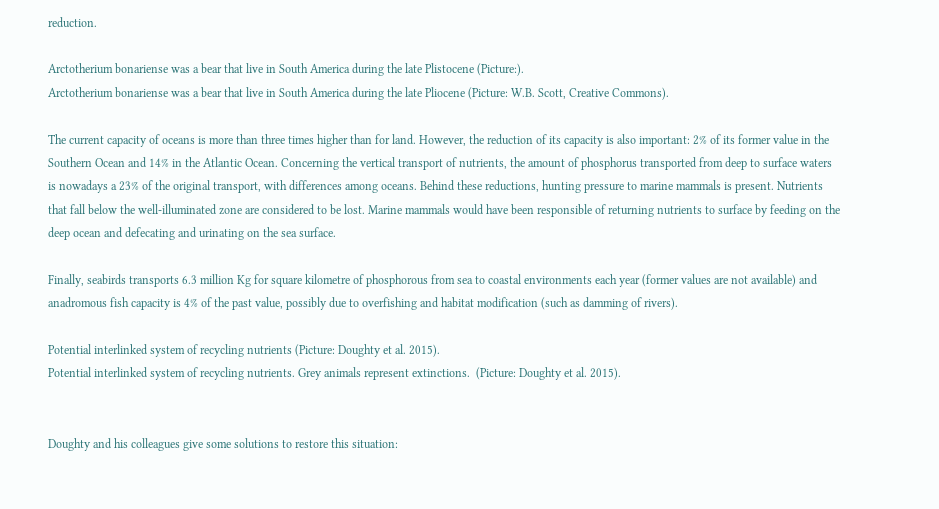reduction.

Arctotherium bonariense was a bear that live in South America during the late Plistocene (Picture:).
Arctotherium bonariense was a bear that live in South America during the late Pliocene (Picture: W.B. Scott, Creative Commons).

The current capacity of oceans is more than three times higher than for land. However, the reduction of its capacity is also important: 2% of its former value in the Southern Ocean and 14% in the Atlantic Ocean. Concerning the vertical transport of nutrients, the amount of phosphorus transported from deep to surface waters is nowadays a 23% of the original transport, with differences among oceans. Behind these reductions, hunting pressure to marine mammals is present. Nutrients that fall below the well-illuminated zone are considered to be lost. Marine mammals would have been responsible of returning nutrients to surface by feeding on the deep ocean and defecating and urinating on the sea surface.

Finally, seabirds transports 6.3 million Kg for square kilometre of phosphorous from sea to coastal environments each year (former values are not available) and anadromous fish capacity is 4% of the past value, possibly due to overfishing and habitat modification (such as damming of rivers).

Potential interlinked system of recycling nutrients (Picture: Doughty et al. 2015).
Potential interlinked system of recycling nutrients. Grey animals represent extinctions.  (Picture: Doughty et al. 2015).


Doughty and his colleagues give some solutions to restore this situation: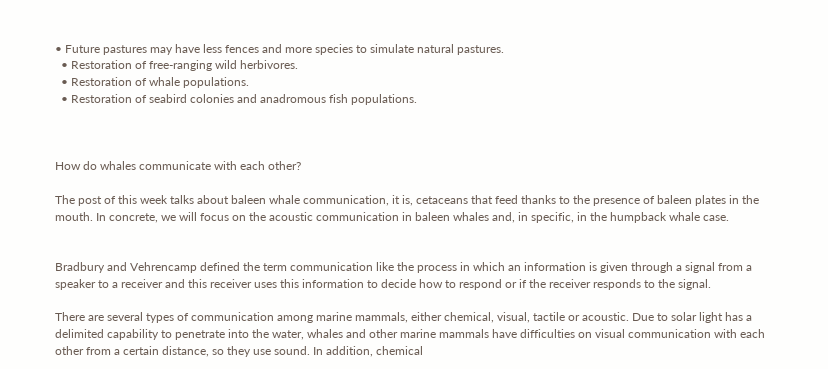• Future pastures may have less fences and more species to simulate natural pastures.
  • Restoration of free-ranging wild herbivores.
  • Restoration of whale populations.
  • Restoration of seabird colonies and anadromous fish populations.



How do whales communicate with each other?

The post of this week talks about baleen whale communication, it is, cetaceans that feed thanks to the presence of baleen plates in the mouth. In concrete, we will focus on the acoustic communication in baleen whales and, in specific, in the humpback whale case.


Bradbury and Vehrencamp defined the term communication like the process in which an information is given through a signal from a speaker to a receiver and this receiver uses this information to decide how to respond or if the receiver responds to the signal.

There are several types of communication among marine mammals, either chemical, visual, tactile or acoustic. Due to solar light has a delimited capability to penetrate into the water, whales and other marine mammals have difficulties on visual communication with each other from a certain distance, so they use sound. In addition, chemical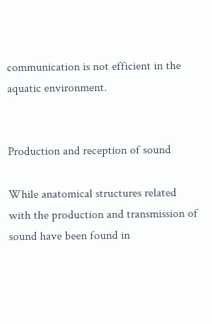communication is not efficient in the aquatic environment.


Production and reception of sound

While anatomical structures related with the production and transmission of sound have been found in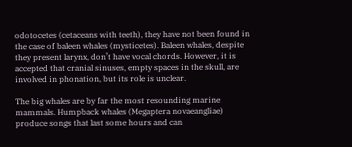odotocetes (cetaceans with teeth), they have not been found in the case of baleen whales (mysticetes). Baleen whales, despite they present larynx, don’t have vocal chords. However, it is accepted that cranial sinuses, empty spaces in the skull, are involved in phonation, but its role is unclear.

The big whales are by far the most resounding marine mammals. Humpback whales (Megaptera novaeangliae) produce songs that last some hours and can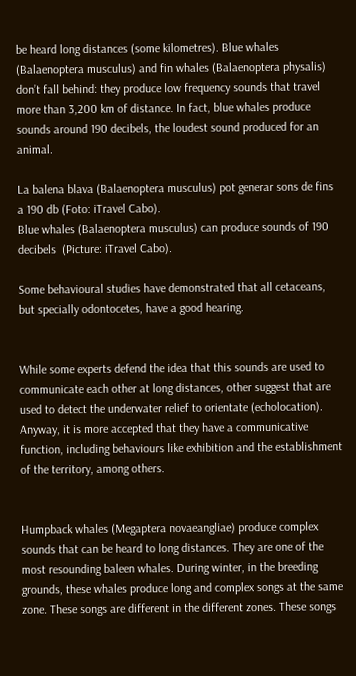be heard long distances (some kilometres). Blue whales (Balaenoptera musculus) and fin whales (Balaenoptera physalis) don’t fall behind: they produce low frequency sounds that travel more than 3,200 km of distance. In fact, blue whales produce sounds around 190 decibels, the loudest sound produced for an animal.

La balena blava (Balaenoptera musculus) pot generar sons de fins a 190 db (Foto: iTravel Cabo).
Blue whales (Balaenoptera musculus) can produce sounds of 190 decibels  (Picture: iTravel Cabo).

Some behavioural studies have demonstrated that all cetaceans, but specially odontocetes, have a good hearing.


While some experts defend the idea that this sounds are used to communicate each other at long distances, other suggest that are used to detect the underwater relief to orientate (echolocation). Anyway, it is more accepted that they have a communicative function, including behaviours like exhibition and the establishment of the territory, among others.


Humpback whales (Megaptera novaeangliae) produce complex sounds that can be heard to long distances. They are one of the most resounding baleen whales. During winter, in the breeding grounds, these whales produce long and complex songs at the same zone. These songs are different in the different zones. These songs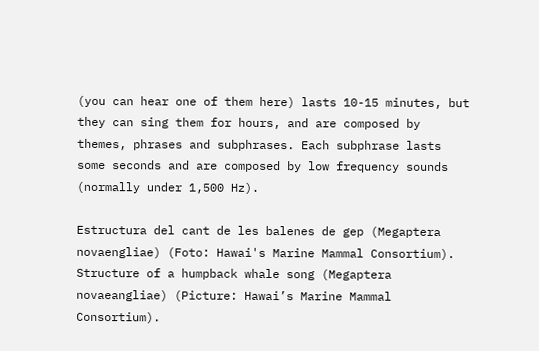(you can hear one of them here) lasts 10-15 minutes, but they can sing them for hours, and are composed by themes, phrases and subphrases. Each subphrase lasts some seconds and are composed by low frequency sounds (normally under 1,500 Hz).

Estructura del cant de les balenes de gep (Megaptera novaengliae) (Foto: Hawai's Marine Mammal Consortium).
Structure of a humpback whale song (Megaptera novaeangliae) (Picture: Hawai’s Marine Mammal Consortium).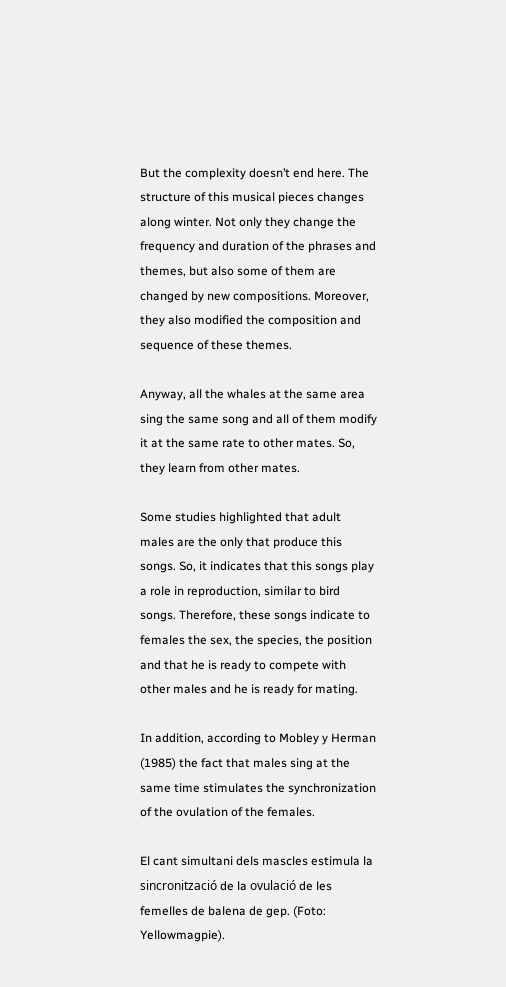But the complexity doesn’t end here. The structure of this musical pieces changes along winter. Not only they change the frequency and duration of the phrases and themes, but also some of them are changed by new compositions. Moreover, they also modified the composition and sequence of these themes.

Anyway, all the whales at the same area sing the same song and all of them modify it at the same rate to other mates. So, they learn from other mates.

Some studies highlighted that adult males are the only that produce this songs. So, it indicates that this songs play a role in reproduction, similar to bird songs. Therefore, these songs indicate to females the sex, the species, the position and that he is ready to compete with other males and he is ready for mating.

In addition, according to Mobley y Herman (1985) the fact that males sing at the same time stimulates the synchronization of the ovulation of the females.

El cant simultani dels mascles estimula la sincronització de la ovulació de les femelles de balena de gep. (Foto: Yellowmagpie).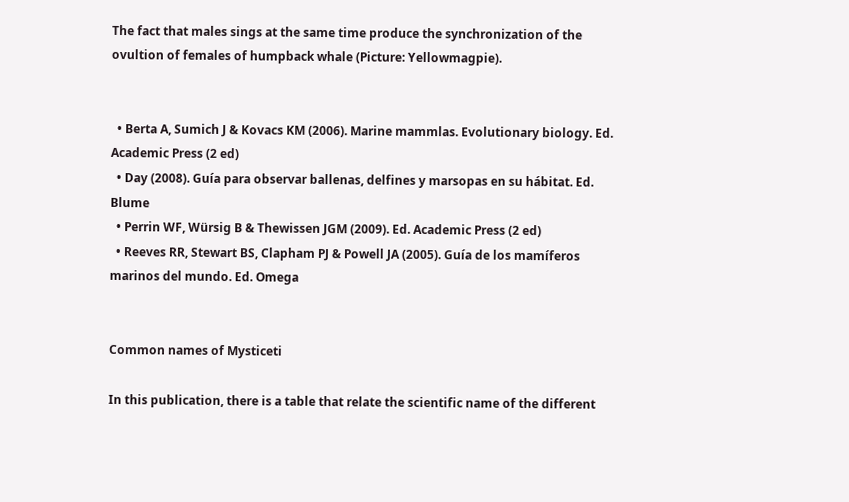The fact that males sings at the same time produce the synchronization of the ovultion of females of humpback whale (Picture: Yellowmagpie).


  • Berta A, Sumich J & Kovacs KM (2006). Marine mammlas. Evolutionary biology. Ed. Academic Press (2 ed)
  • Day (2008). Guía para observar ballenas, delfines y marsopas en su hábitat. Ed. Blume
  • Perrin WF, Würsig B & Thewissen JGM (2009). Ed. Academic Press (2 ed)
  • Reeves RR, Stewart BS, Clapham PJ & Powell JA (2005). Guía de los mamíferos marinos del mundo. Ed. Omega


Common names of Mysticeti

In this publication, there is a table that relate the scientific name of the different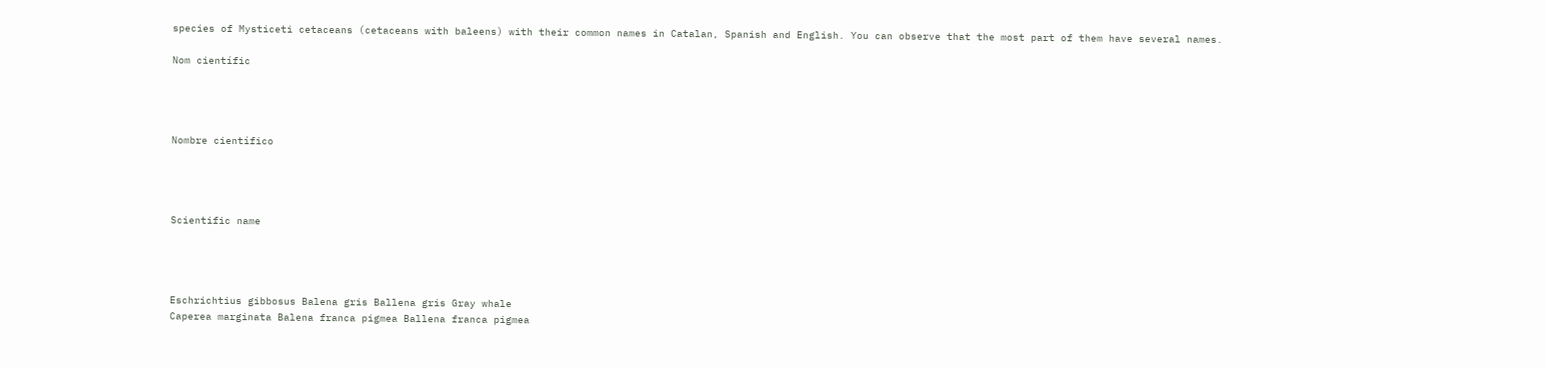species of Mysticeti cetaceans (cetaceans with baleens) with their common names in Catalan, Spanish and English. You can observe that the most part of them have several names.

Nom científic




Nombre científico




Scientific name




Eschrichtius gibbosus Balena gris Ballena gris Gray whale
Caperea marginata Balena franca pigmea Ballena franca pigmea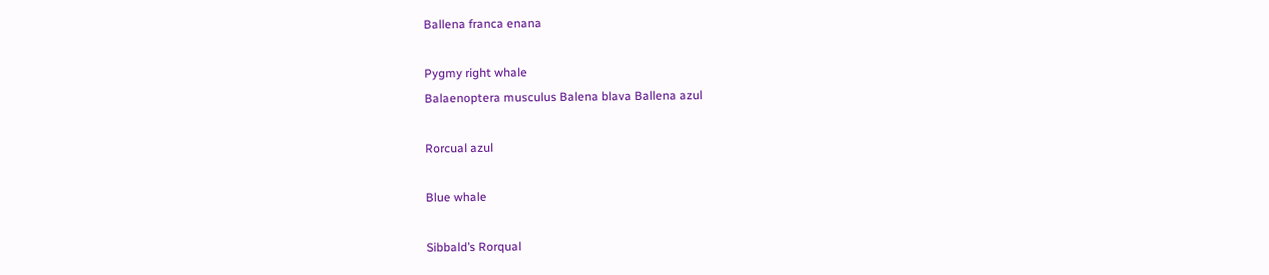Ballena franca enana

Pygmy right whale
Balaenoptera musculus Balena blava Ballena azul

Rorcual azul

Blue whale

Sibbald’s Rorqual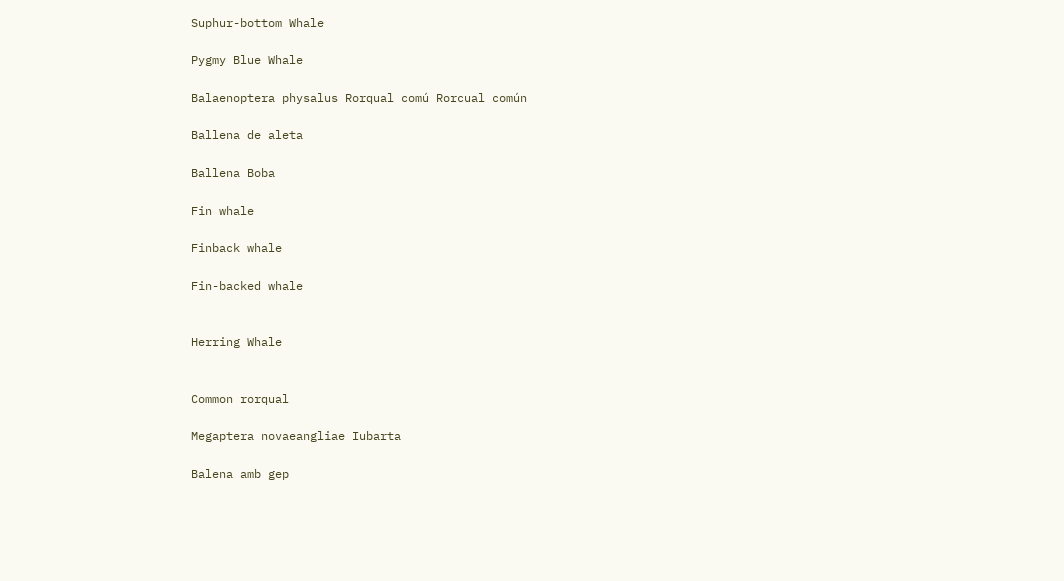Suphur-bottom Whale

Pygmy Blue Whale

Balaenoptera physalus Rorqual comú Rorcual común

Ballena de aleta

Ballena Boba

Fin whale

Finback whale

Fin-backed whale


Herring Whale


Common rorqual

Megaptera novaeangliae Iubarta

Balena amb gep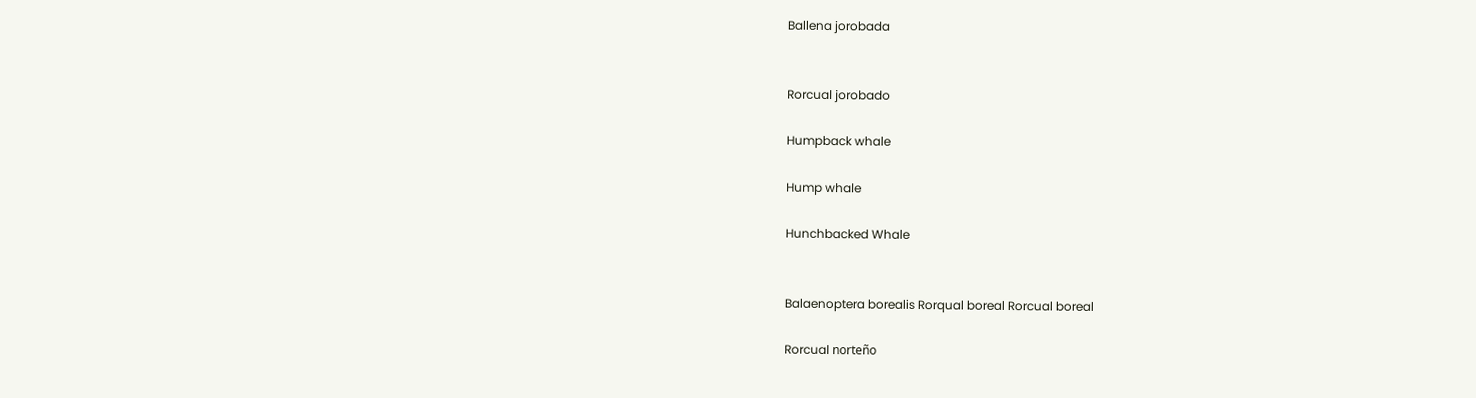Ballena jorobada


Rorcual jorobado

Humpback whale

Hump whale

Hunchbacked Whale


Balaenoptera borealis Rorqual boreal Rorcual boreal

Rorcual norteño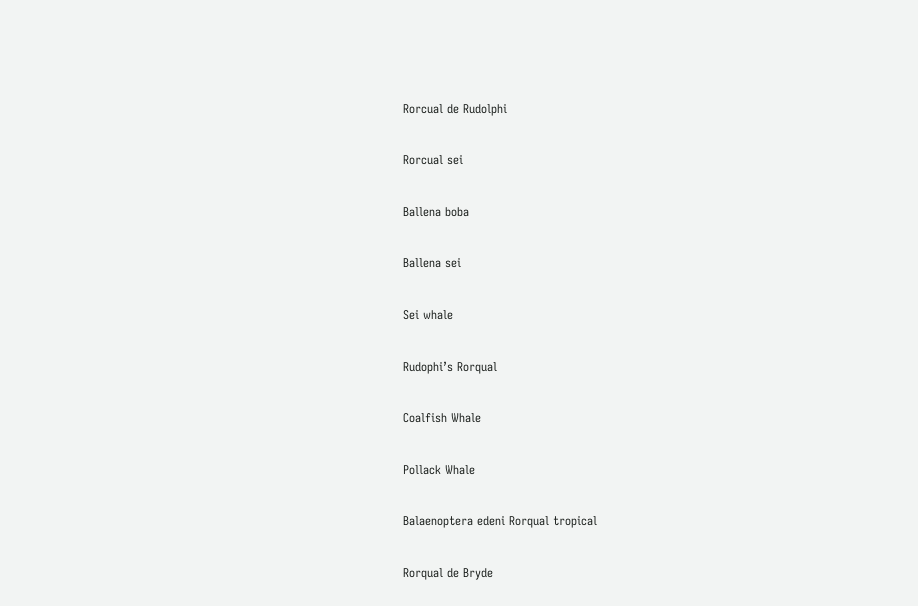Rorcual de Rudolphi

Rorcual sei

Ballena boba

Ballena sei

Sei whale

Rudophi’s Rorqual

Coalfish Whale

Pollack Whale

Balaenoptera edeni Rorqual tropical

Rorqual de Bryde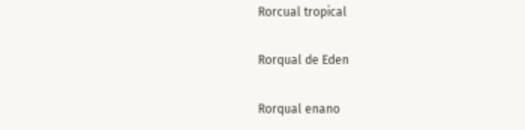Rorcual tropical

Rorqual de Eden

Rorqual enano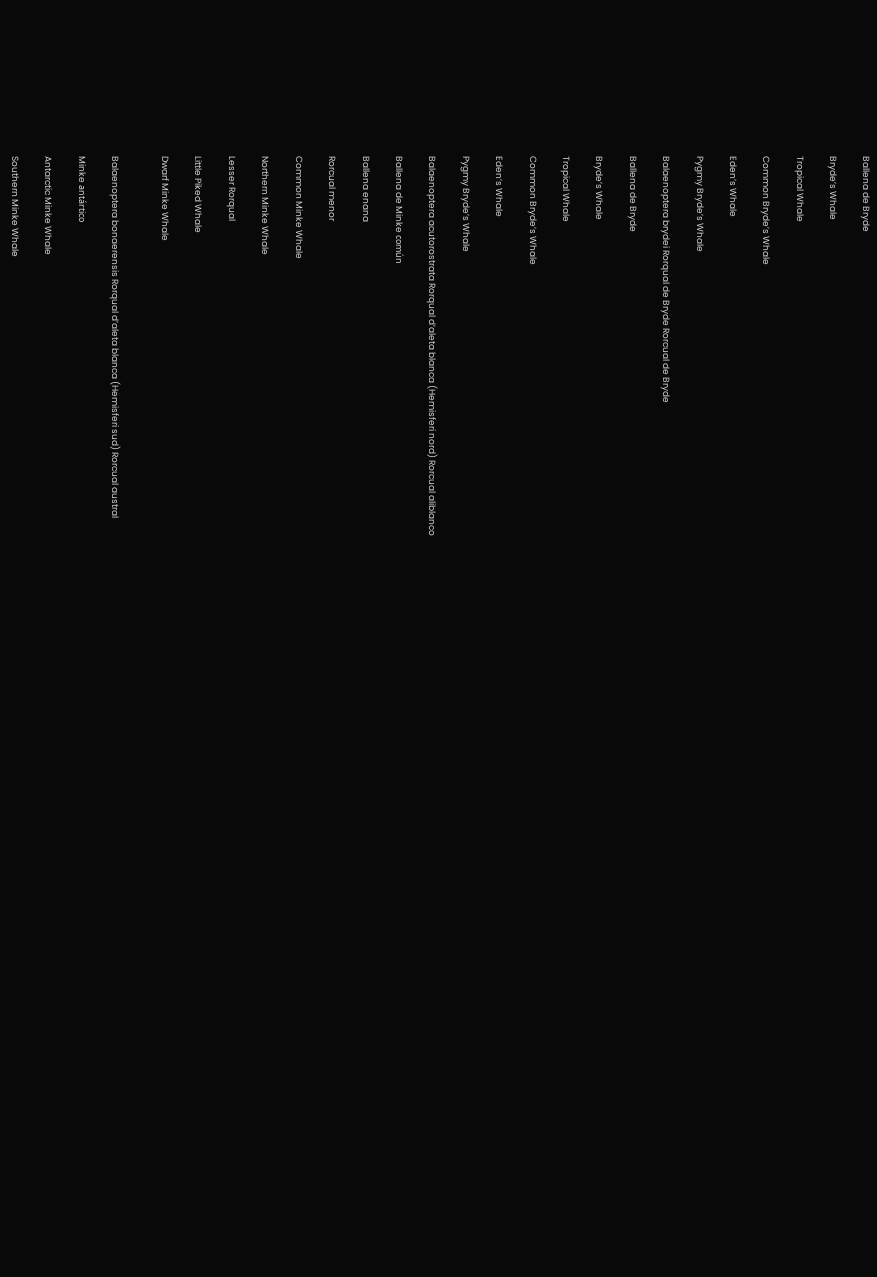Ballena de Bryde

Bryde’s Whale

Tropical Whale

Common Bryde’s Whale

Eden’s Whale

Pygmy Bryde’s Whale

Balaenoptera brydei Rorqual de Bryde Rorcual de Bryde

Ballena de Bryde

Bryde’s Whale

Tropical Whale

Common Bryde’s Whale

Eden’s Whale

Pygmy Bryde’s Whale

Balaenoptera acutorostrata Rorqual d’aleta blanca (Hemisferi nord) Rorcual aliblanco

Ballena de Minke común

Ballena enana

Rorcual menor

Common Minke Whale

Northern Minke Whale

Lesser Rorqual

Little Piked Whale

Dwarf Minke Whale


Balaenoptera bonaerensis Rorqual d’aleta blanca (Hemisferi sud) Rorcual austral

Minke antártico

Antarctic Minke Whale

Southern Minke Whale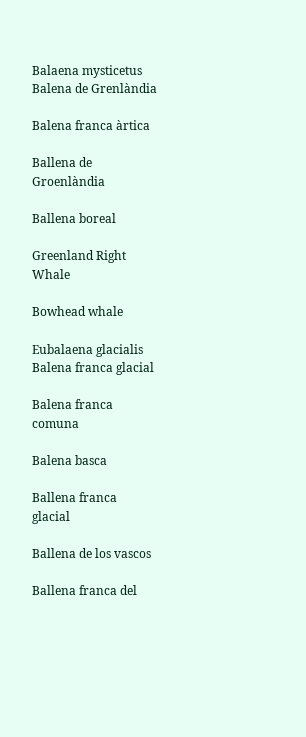Balaena mysticetus Balena de Grenlàndia

Balena franca àrtica

Ballena de Groenlàndia

Ballena boreal

Greenland Right Whale

Bowhead whale

Eubalaena glacialis Balena franca glacial

Balena franca comuna

Balena basca

Ballena franca glacial

Ballena de los vascos

Ballena franca del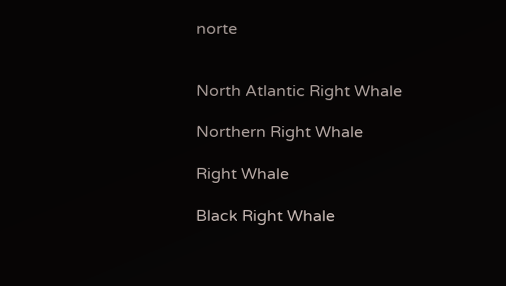norte


North Atlantic Right Whale

Northern Right Whale

Right Whale

Black Right Whale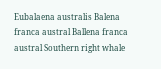Eubalaena australis Balena franca austral Ballena franca austral Southern right whale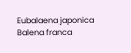Eubalaena japonica Balena franca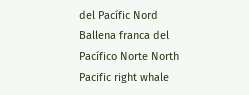del Pacífic Nord Ballena franca del Pacífico Norte North Pacific right whale